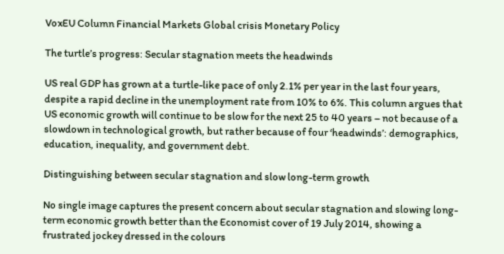VoxEU Column Financial Markets Global crisis Monetary Policy

The turtle’s progress: Secular stagnation meets the headwinds

US real GDP has grown at a turtle-like pace of only 2.1% per year in the last four years, despite a rapid decline in the unemployment rate from 10% to 6%. This column argues that US economic growth will continue to be slow for the next 25 to 40 years – not because of a slowdown in technological growth, but rather because of four ‘headwinds’: demographics, education, inequality, and government debt.

Distinguishing between secular stagnation and slow long-term growth

No single image captures the present concern about secular stagnation and slowing long-term economic growth better than the Economist cover of 19 July 2014, showing a frustrated jockey dressed in the colours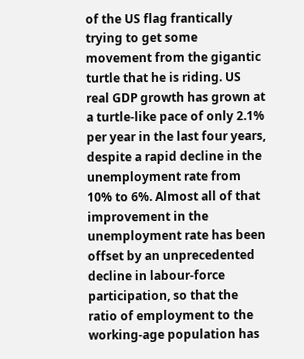of the US flag frantically trying to get some movement from the gigantic turtle that he is riding. US real GDP growth has grown at a turtle-like pace of only 2.1% per year in the last four years, despite a rapid decline in the unemployment rate from 10% to 6%. Almost all of that improvement in the unemployment rate has been offset by an unprecedented decline in labour-force participation, so that the ratio of employment to the working-age population has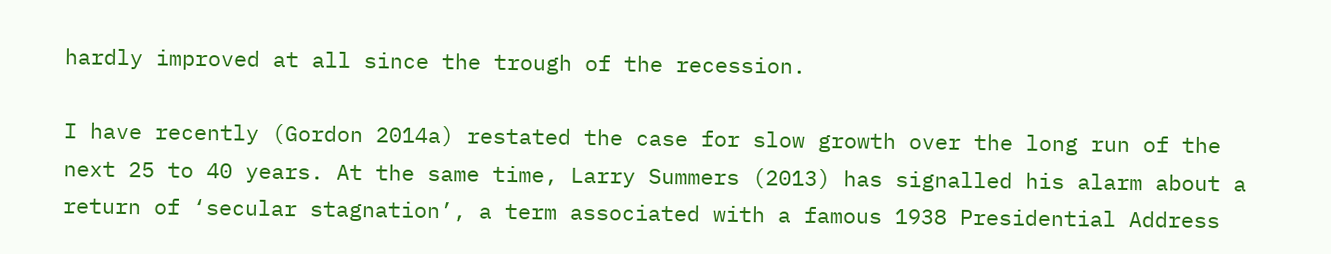hardly improved at all since the trough of the recession.

I have recently (Gordon 2014a) restated the case for slow growth over the long run of the next 25 to 40 years. At the same time, Larry Summers (2013) has signalled his alarm about a return of ‘secular stagnation’, a term associated with a famous 1938 Presidential Address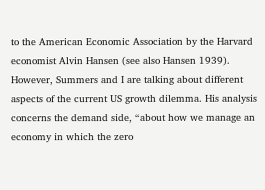to the American Economic Association by the Harvard economist Alvin Hansen (see also Hansen 1939). However, Summers and I are talking about different aspects of the current US growth dilemma. His analysis concerns the demand side, “about how we manage an economy in which the zero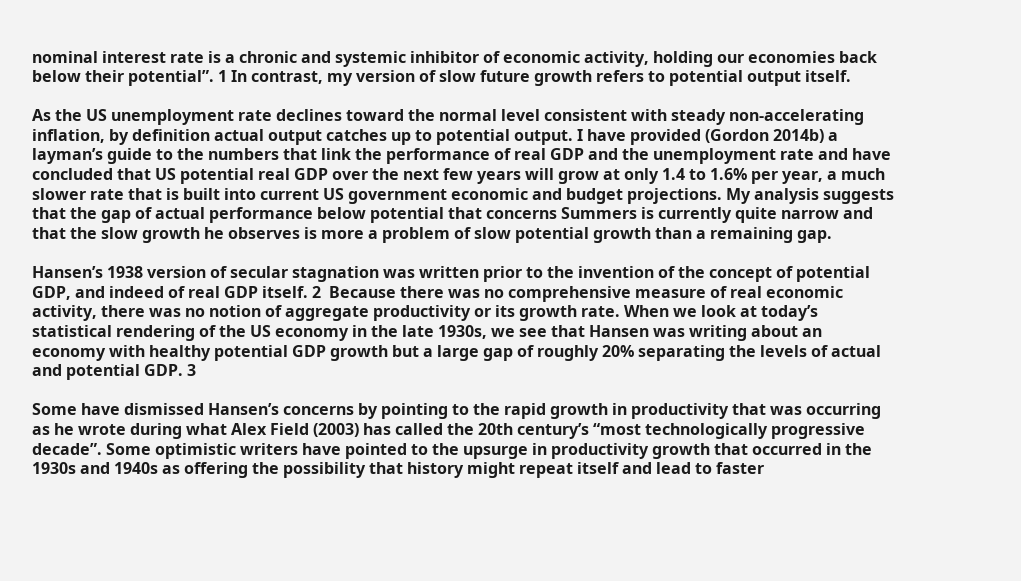nominal interest rate is a chronic and systemic inhibitor of economic activity, holding our economies back below their potential”. 1 In contrast, my version of slow future growth refers to potential output itself.

As the US unemployment rate declines toward the normal level consistent with steady non-accelerating inflation, by definition actual output catches up to potential output. I have provided (Gordon 2014b) a layman’s guide to the numbers that link the performance of real GDP and the unemployment rate and have concluded that US potential real GDP over the next few years will grow at only 1.4 to 1.6% per year, a much slower rate that is built into current US government economic and budget projections. My analysis suggests that the gap of actual performance below potential that concerns Summers is currently quite narrow and that the slow growth he observes is more a problem of slow potential growth than a remaining gap.

Hansen’s 1938 version of secular stagnation was written prior to the invention of the concept of potential GDP, and indeed of real GDP itself. 2  Because there was no comprehensive measure of real economic activity, there was no notion of aggregate productivity or its growth rate. When we look at today’s statistical rendering of the US economy in the late 1930s, we see that Hansen was writing about an economy with healthy potential GDP growth but a large gap of roughly 20% separating the levels of actual and potential GDP. 3

Some have dismissed Hansen’s concerns by pointing to the rapid growth in productivity that was occurring as he wrote during what Alex Field (2003) has called the 20th century’s “most technologically progressive decade”. Some optimistic writers have pointed to the upsurge in productivity growth that occurred in the 1930s and 1940s as offering the possibility that history might repeat itself and lead to faster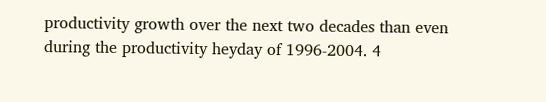productivity growth over the next two decades than even during the productivity heyday of 1996-2004. 4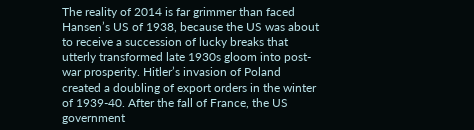The reality of 2014 is far grimmer than faced Hansen’s US of 1938, because the US was about to receive a succession of lucky breaks that utterly transformed late 1930s gloom into post-war prosperity. Hitler’s invasion of Poland created a doubling of export orders in the winter of 1939-40. After the fall of France, the US government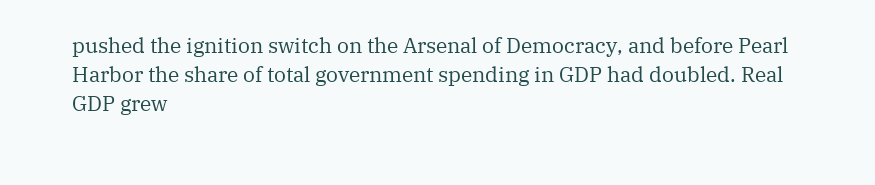pushed the ignition switch on the Arsenal of Democracy, and before Pearl Harbor the share of total government spending in GDP had doubled. Real GDP grew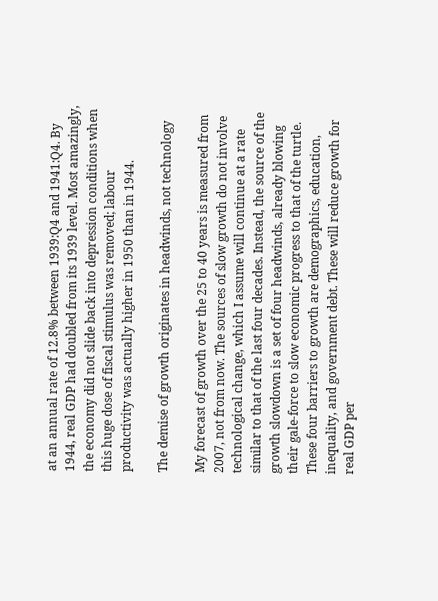at an annual rate of 12.8% between 1939:Q4 and 1941:Q4. By 1944, real GDP had doubled from its 1939 level. Most amazingly, the economy did not slide back into depression conditions when this huge dose of fiscal stimulus was removed; labour productivity was actually higher in 1950 than in 1944.

The demise of growth originates in headwinds, not technology

My forecast of growth over the 25 to 40 years is measured from 2007, not from now. The sources of slow growth do not involve technological change, which I assume will continue at a rate similar to that of the last four decades. Instead, the source of the growth slowdown is a set of four headwinds, already blowing their gale-force to slow economic progress to that of the turtle. These four barriers to growth are demographics, education, inequality, and government debt. These will reduce growth for real GDP per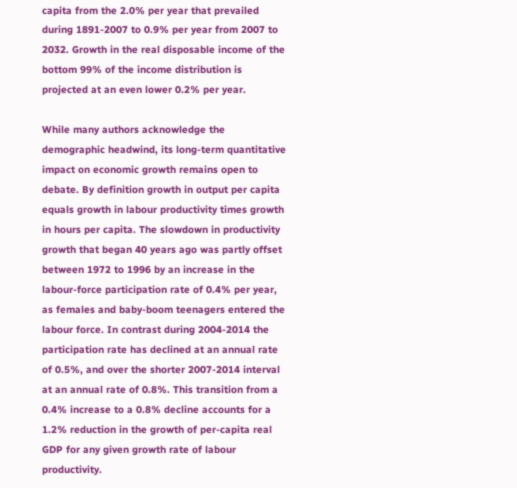capita from the 2.0% per year that prevailed during 1891-2007 to 0.9% per year from 2007 to 2032. Growth in the real disposable income of the bottom 99% of the income distribution is projected at an even lower 0.2% per year.

While many authors acknowledge the demographic headwind, its long-term quantitative impact on economic growth remains open to debate. By definition growth in output per capita equals growth in labour productivity times growth in hours per capita. The slowdown in productivity growth that began 40 years ago was partly offset between 1972 to 1996 by an increase in the labour-force participation rate of 0.4% per year, as females and baby-boom teenagers entered the labour force. In contrast during 2004-2014 the participation rate has declined at an annual rate of 0.5%, and over the shorter 2007-2014 interval at an annual rate of 0.8%. This transition from a 0.4% increase to a 0.8% decline accounts for a 1.2% reduction in the growth of per-capita real GDP for any given growth rate of labour productivity.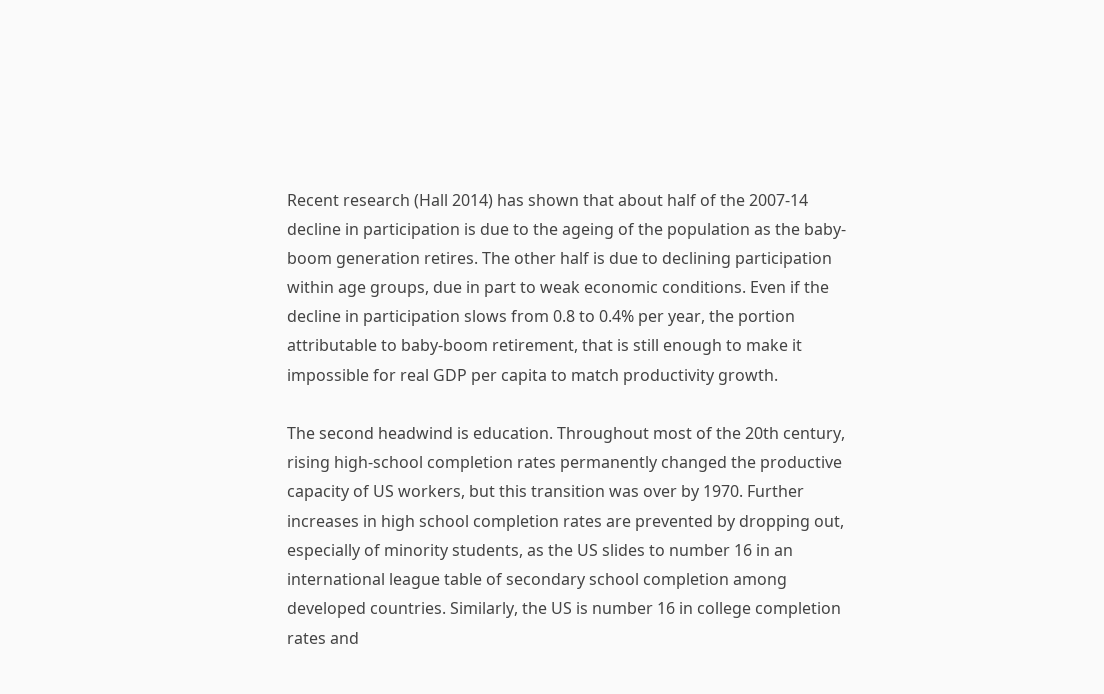Recent research (Hall 2014) has shown that about half of the 2007-14 decline in participation is due to the ageing of the population as the baby-boom generation retires. The other half is due to declining participation within age groups, due in part to weak economic conditions. Even if the decline in participation slows from 0.8 to 0.4% per year, the portion attributable to baby-boom retirement, that is still enough to make it impossible for real GDP per capita to match productivity growth.

The second headwind is education. Throughout most of the 20th century, rising high-school completion rates permanently changed the productive capacity of US workers, but this transition was over by 1970. Further increases in high school completion rates are prevented by dropping out, especially of minority students, as the US slides to number 16 in an international league table of secondary school completion among developed countries. Similarly, the US is number 16 in college completion rates and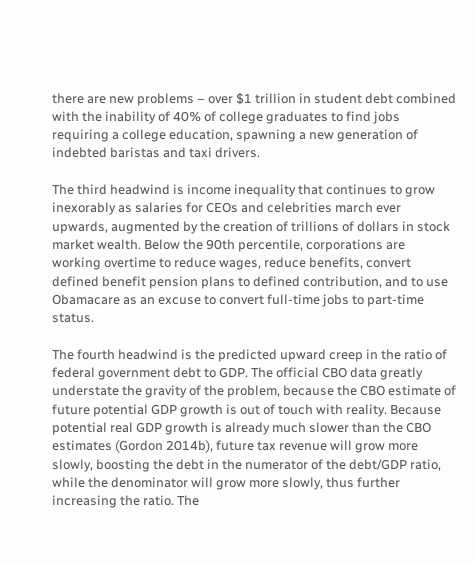there are new problems – over $1 trillion in student debt combined with the inability of 40% of college graduates to find jobs requiring a college education, spawning a new generation of indebted baristas and taxi drivers.

The third headwind is income inequality that continues to grow inexorably as salaries for CEOs and celebrities march ever upwards, augmented by the creation of trillions of dollars in stock market wealth. Below the 90th percentile, corporations are working overtime to reduce wages, reduce benefits, convert defined benefit pension plans to defined contribution, and to use Obamacare as an excuse to convert full-time jobs to part-time status.

The fourth headwind is the predicted upward creep in the ratio of federal government debt to GDP. The official CBO data greatly understate the gravity of the problem, because the CBO estimate of future potential GDP growth is out of touch with reality. Because potential real GDP growth is already much slower than the CBO estimates (Gordon 2014b), future tax revenue will grow more slowly, boosting the debt in the numerator of the debt/GDP ratio, while the denominator will grow more slowly, thus further increasing the ratio. The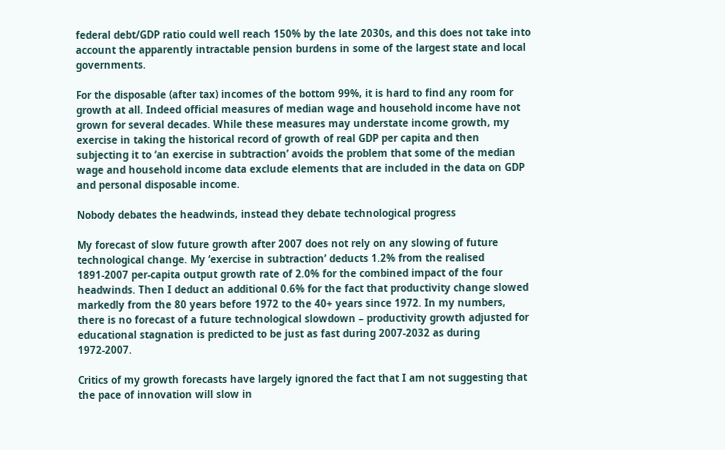federal debt/GDP ratio could well reach 150% by the late 2030s, and this does not take into account the apparently intractable pension burdens in some of the largest state and local governments.

For the disposable (after tax) incomes of the bottom 99%, it is hard to find any room for growth at all. Indeed official measures of median wage and household income have not grown for several decades. While these measures may understate income growth, my exercise in taking the historical record of growth of real GDP per capita and then subjecting it to ‘an exercise in subtraction’ avoids the problem that some of the median wage and household income data exclude elements that are included in the data on GDP and personal disposable income.

Nobody debates the headwinds, instead they debate technological progress

My forecast of slow future growth after 2007 does not rely on any slowing of future technological change. My ‘exercise in subtraction’ deducts 1.2% from the realised 1891-2007 per-capita output growth rate of 2.0% for the combined impact of the four headwinds. Then I deduct an additional 0.6% for the fact that productivity change slowed markedly from the 80 years before 1972 to the 40+ years since 1972. In my numbers, there is no forecast of a future technological slowdown – productivity growth adjusted for educational stagnation is predicted to be just as fast during 2007-2032 as during 1972-2007.

Critics of my growth forecasts have largely ignored the fact that I am not suggesting that the pace of innovation will slow in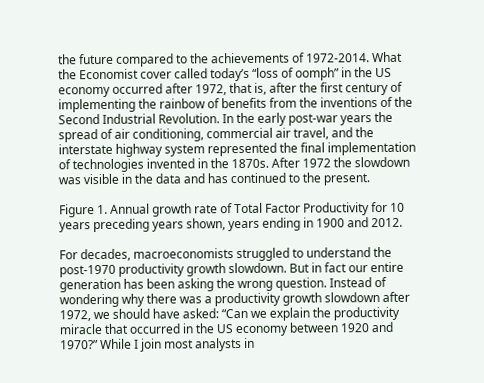the future compared to the achievements of 1972-2014. What the Economist cover called today’s “loss of oomph” in the US economy occurred after 1972, that is, after the first century of implementing the rainbow of benefits from the inventions of the Second Industrial Revolution. In the early post-war years the spread of air conditioning, commercial air travel, and the interstate highway system represented the final implementation of technologies invented in the 1870s. After 1972 the slowdown was visible in the data and has continued to the present.

Figure 1. Annual growth rate of Total Factor Productivity for 10 years preceding years shown, years ending in 1900 and 2012.

For decades, macroeconomists struggled to understand the post-1970 productivity growth slowdown. But in fact our entire generation has been asking the wrong question. Instead of wondering why there was a productivity growth slowdown after 1972, we should have asked: “Can we explain the productivity miracle that occurred in the US economy between 1920 and 1970?” While I join most analysts in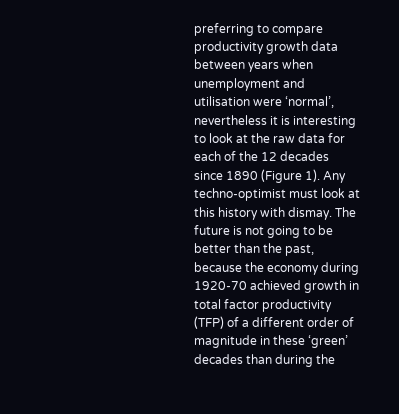preferring to compare productivity growth data between years when unemployment and utilisation were ‘normal’, nevertheless it is interesting to look at the raw data for each of the 12 decades since 1890 (Figure 1). Any techno-optimist must look at this history with dismay. The future is not going to be better than the past, because the economy during 1920-70 achieved growth in total factor productivity (TFP) of a different order of magnitude in these ‘green’ decades than during the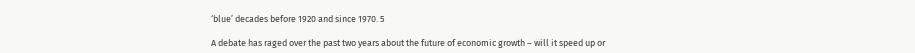‘blue’ decades before 1920 and since 1970. 5

A debate has raged over the past two years about the future of economic growth – will it speed up or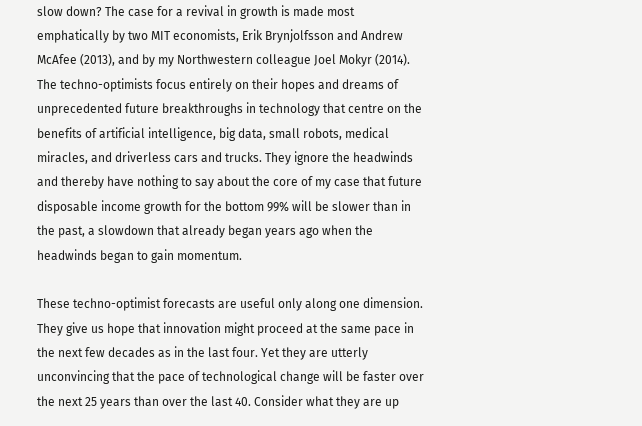slow down? The case for a revival in growth is made most emphatically by two MIT economists, Erik Brynjolfsson and Andrew McAfee (2013), and by my Northwestern colleague Joel Mokyr (2014). The techno-optimists focus entirely on their hopes and dreams of unprecedented future breakthroughs in technology that centre on the benefits of artificial intelligence, big data, small robots, medical miracles, and driverless cars and trucks. They ignore the headwinds and thereby have nothing to say about the core of my case that future disposable income growth for the bottom 99% will be slower than in the past, a slowdown that already began years ago when the headwinds began to gain momentum.

These techno-optimist forecasts are useful only along one dimension. They give us hope that innovation might proceed at the same pace in the next few decades as in the last four. Yet they are utterly unconvincing that the pace of technological change will be faster over the next 25 years than over the last 40. Consider what they are up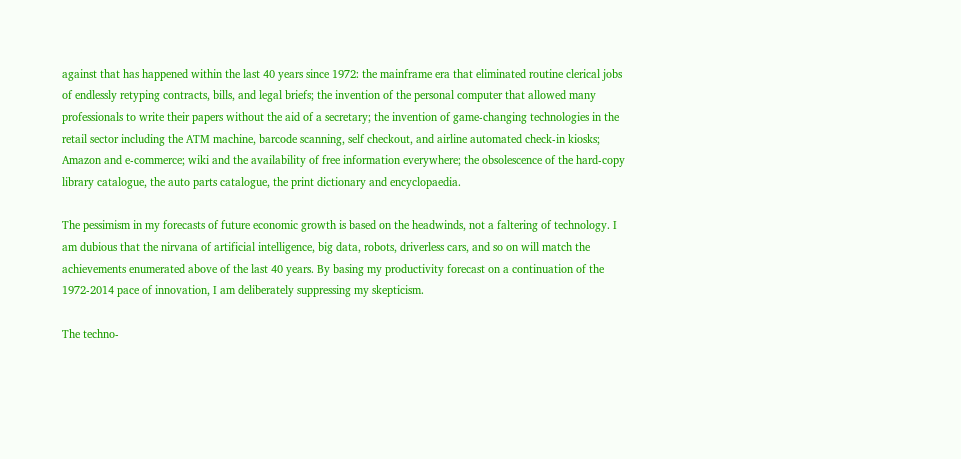against that has happened within the last 40 years since 1972: the mainframe era that eliminated routine clerical jobs of endlessly retyping contracts, bills, and legal briefs; the invention of the personal computer that allowed many professionals to write their papers without the aid of a secretary; the invention of game-changing technologies in the retail sector including the ATM machine, barcode scanning, self checkout, and airline automated check-in kiosks; Amazon and e-commerce; wiki and the availability of free information everywhere; the obsolescence of the hard-copy library catalogue, the auto parts catalogue, the print dictionary and encyclopaedia.

The pessimism in my forecasts of future economic growth is based on the headwinds, not a faltering of technology. I am dubious that the nirvana of artificial intelligence, big data, robots, driverless cars, and so on will match the achievements enumerated above of the last 40 years. By basing my productivity forecast on a continuation of the 1972-2014 pace of innovation, I am deliberately suppressing my skepticism.

The techno-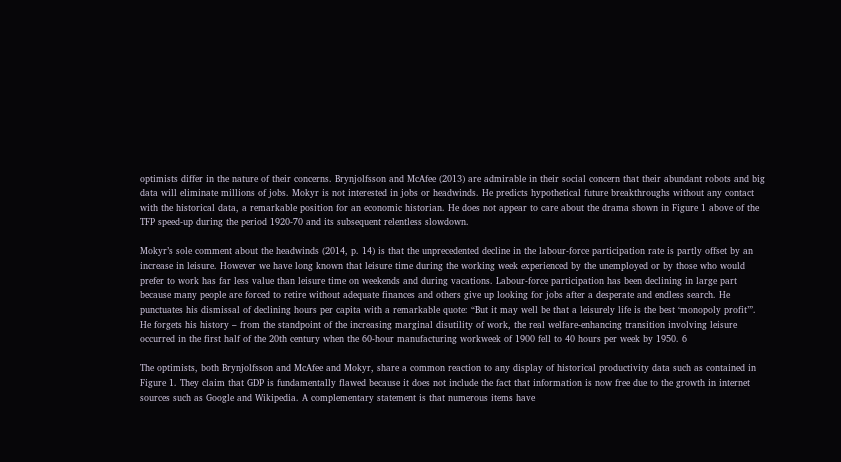optimists differ in the nature of their concerns. Brynjolfsson and McAfee (2013) are admirable in their social concern that their abundant robots and big data will eliminate millions of jobs. Mokyr is not interested in jobs or headwinds. He predicts hypothetical future breakthroughs without any contact with the historical data, a remarkable position for an economic historian. He does not appear to care about the drama shown in Figure 1 above of the TFP speed-up during the period 1920-70 and its subsequent relentless slowdown.

Mokyr’s sole comment about the headwinds (2014, p. 14) is that the unprecedented decline in the labour-force participation rate is partly offset by an increase in leisure. However we have long known that leisure time during the working week experienced by the unemployed or by those who would prefer to work has far less value than leisure time on weekends and during vacations. Labour-force participation has been declining in large part because many people are forced to retire without adequate finances and others give up looking for jobs after a desperate and endless search. He punctuates his dismissal of declining hours per capita with a remarkable quote: “But it may well be that a leisurely life is the best ‘monopoly profit’”. He forgets his history – from the standpoint of the increasing marginal disutility of work, the real welfare-enhancing transition involving leisure occurred in the first half of the 20th century when the 60-hour manufacturing workweek of 1900 fell to 40 hours per week by 1950. 6

The optimists, both Brynjolfsson and McAfee and Mokyr, share a common reaction to any display of historical productivity data such as contained in Figure 1. They claim that GDP is fundamentally flawed because it does not include the fact that information is now free due to the growth in internet sources such as Google and Wikipedia. A complementary statement is that numerous items have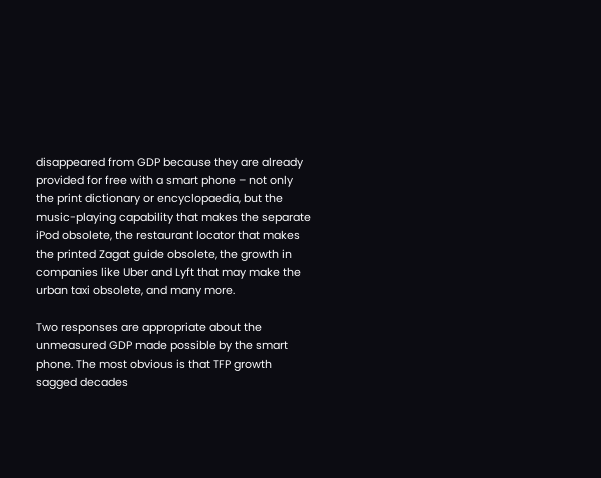disappeared from GDP because they are already provided for free with a smart phone – not only the print dictionary or encyclopaedia, but the music-playing capability that makes the separate iPod obsolete, the restaurant locator that makes the printed Zagat guide obsolete, the growth in companies like Uber and Lyft that may make the urban taxi obsolete, and many more.

Two responses are appropriate about the unmeasured GDP made possible by the smart phone. The most obvious is that TFP growth sagged decades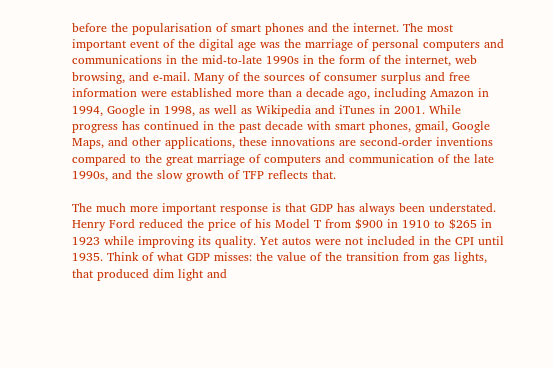before the popularisation of smart phones and the internet. The most important event of the digital age was the marriage of personal computers and communications in the mid-to-late 1990s in the form of the internet, web browsing, and e-mail. Many of the sources of consumer surplus and free information were established more than a decade ago, including Amazon in 1994, Google in 1998, as well as Wikipedia and iTunes in 2001. While progress has continued in the past decade with smart phones, gmail, Google Maps, and other applications, these innovations are second-order inventions compared to the great marriage of computers and communication of the late 1990s, and the slow growth of TFP reflects that.

The much more important response is that GDP has always been understated. Henry Ford reduced the price of his Model T from $900 in 1910 to $265 in 1923 while improving its quality. Yet autos were not included in the CPI until 1935. Think of what GDP misses: the value of the transition from gas lights, that produced dim light and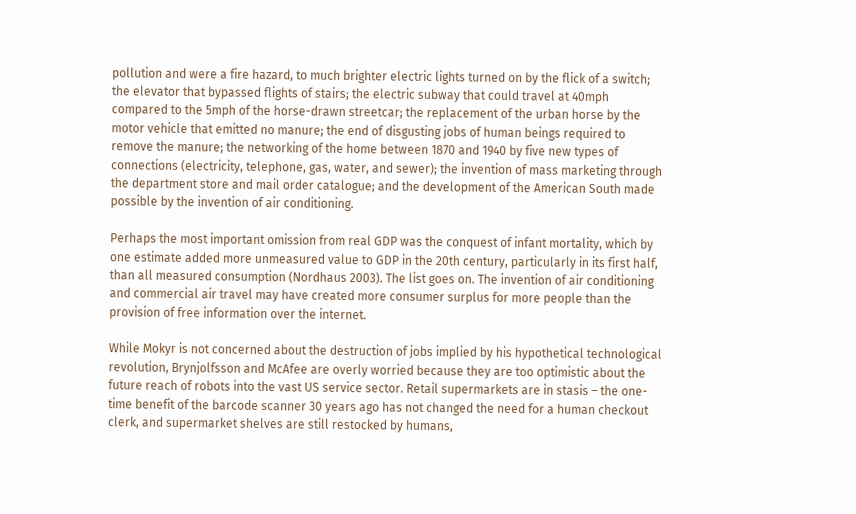pollution and were a fire hazard, to much brighter electric lights turned on by the flick of a switch; the elevator that bypassed flights of stairs; the electric subway that could travel at 40mph compared to the 5mph of the horse-drawn streetcar; the replacement of the urban horse by the motor vehicle that emitted no manure; the end of disgusting jobs of human beings required to remove the manure; the networking of the home between 1870 and 1940 by five new types of connections (electricity, telephone, gas, water, and sewer); the invention of mass marketing through the department store and mail order catalogue; and the development of the American South made possible by the invention of air conditioning.

Perhaps the most important omission from real GDP was the conquest of infant mortality, which by one estimate added more unmeasured value to GDP in the 20th century, particularly in its first half, than all measured consumption (Nordhaus 2003). The list goes on. The invention of air conditioning and commercial air travel may have created more consumer surplus for more people than the provision of free information over the internet.

While Mokyr is not concerned about the destruction of jobs implied by his hypothetical technological revolution, Brynjolfsson and McAfee are overly worried because they are too optimistic about the future reach of robots into the vast US service sector. Retail supermarkets are in stasis – the one-time benefit of the barcode scanner 30 years ago has not changed the need for a human checkout clerk, and supermarket shelves are still restocked by humans,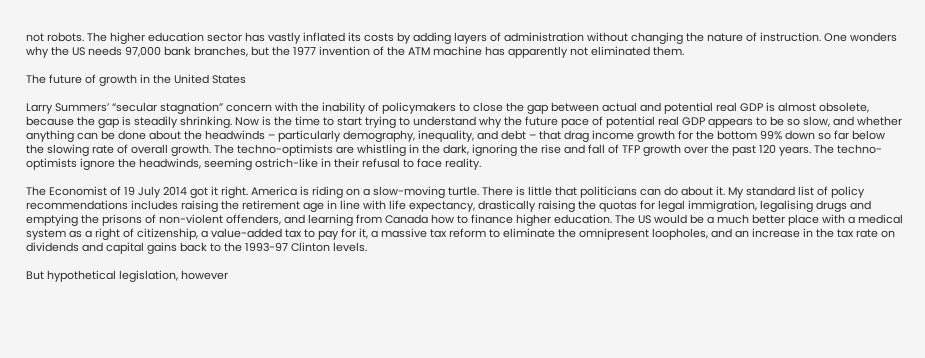not robots. The higher education sector has vastly inflated its costs by adding layers of administration without changing the nature of instruction. One wonders why the US needs 97,000 bank branches, but the 1977 invention of the ATM machine has apparently not eliminated them.

The future of growth in the United States

Larry Summers’ “secular stagnation” concern with the inability of policymakers to close the gap between actual and potential real GDP is almost obsolete, because the gap is steadily shrinking. Now is the time to start trying to understand why the future pace of potential real GDP appears to be so slow, and whether anything can be done about the headwinds – particularly demography, inequality, and debt – that drag income growth for the bottom 99% down so far below the slowing rate of overall growth. The techno-optimists are whistling in the dark, ignoring the rise and fall of TFP growth over the past 120 years. The techno-optimists ignore the headwinds, seeming ostrich-like in their refusal to face reality.

The Economist of 19 July 2014 got it right. America is riding on a slow-moving turtle. There is little that politicians can do about it. My standard list of policy recommendations includes raising the retirement age in line with life expectancy, drastically raising the quotas for legal immigration, legalising drugs and emptying the prisons of non-violent offenders, and learning from Canada how to finance higher education. The US would be a much better place with a medical system as a right of citizenship, a value-added tax to pay for it, a massive tax reform to eliminate the omnipresent loopholes, and an increase in the tax rate on dividends and capital gains back to the 1993-97 Clinton levels.

But hypothetical legislation, however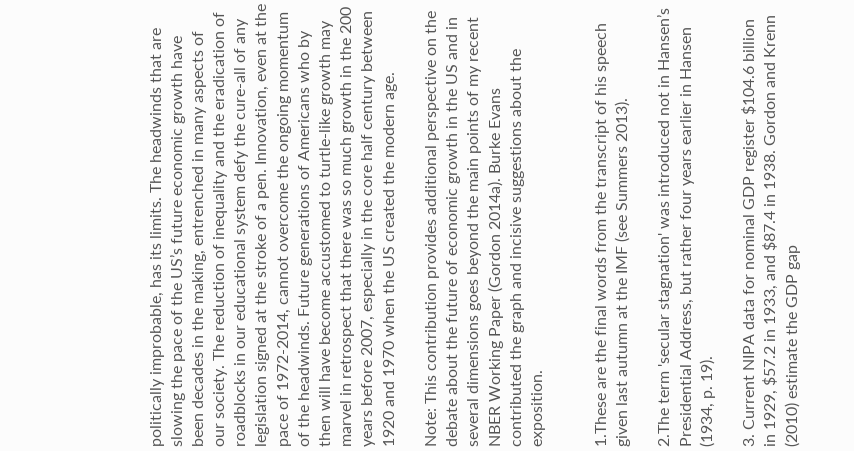politically improbable, has its limits. The headwinds that are slowing the pace of the US’s future economic growth have been decades in the making, entrenched in many aspects of our society. The reduction of inequality and the eradication of roadblocks in our educational system defy the cure-all of any legislation signed at the stroke of a pen. Innovation, even at the pace of 1972-2014, cannot overcome the ongoing momentum of the headwinds. Future generations of Americans who by then will have become accustomed to turtle-like growth may marvel in retrospect that there was so much growth in the 200 years before 2007, especially in the core half century between 1920 and 1970 when the US created the modern age.

Note: This contribution provides additional perspective on the debate about the future of economic growth in the US and in several dimensions goes beyond the main points of my recent NBER Working Paper (Gordon 2014a). Burke Evans contributed the graph and incisive suggestions about the exposition.


1.These are the final words from the transcript of his speech given last autumn at the IMF (see Summers 2013).

2.The term 'secular stagnation' was introduced not in Hansen’s Presidential Address, but rather four years earlier in Hansen (1934, p. 19).

3. Current NIPA data for nominal GDP register $104.6 billion in 1929, $57.2 in 1933, and $87.4 in 1938. Gordon and Krenn (2010) estimate the GDP gap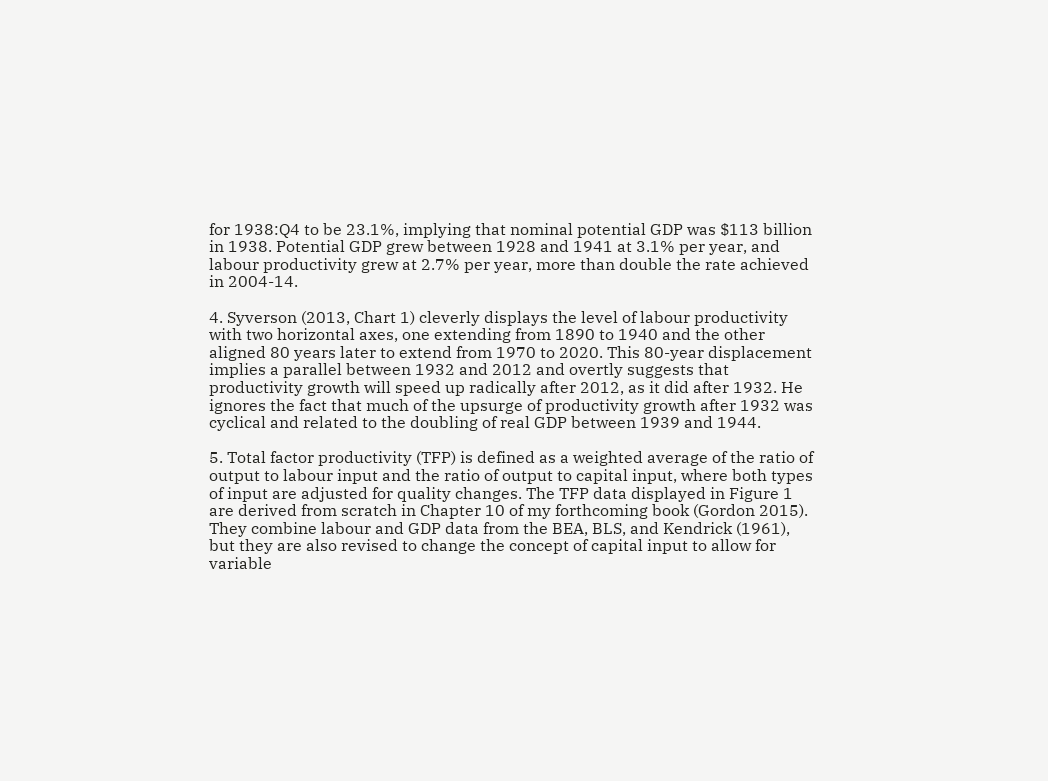for 1938:Q4 to be 23.1%, implying that nominal potential GDP was $113 billion in 1938. Potential GDP grew between 1928 and 1941 at 3.1% per year, and labour productivity grew at 2.7% per year, more than double the rate achieved in 2004-14.

4. Syverson (2013, Chart 1) cleverly displays the level of labour productivity with two horizontal axes, one extending from 1890 to 1940 and the other aligned 80 years later to extend from 1970 to 2020. This 80-year displacement implies a parallel between 1932 and 2012 and overtly suggests that productivity growth will speed up radically after 2012, as it did after 1932. He ignores the fact that much of the upsurge of productivity growth after 1932 was cyclical and related to the doubling of real GDP between 1939 and 1944.

5. Total factor productivity (TFP) is defined as a weighted average of the ratio of output to labour input and the ratio of output to capital input, where both types of input are adjusted for quality changes. The TFP data displayed in Figure 1 are derived from scratch in Chapter 10 of my forthcoming book (Gordon 2015). They combine labour and GDP data from the BEA, BLS, and Kendrick (1961), but they are also revised to change the concept of capital input to allow for variable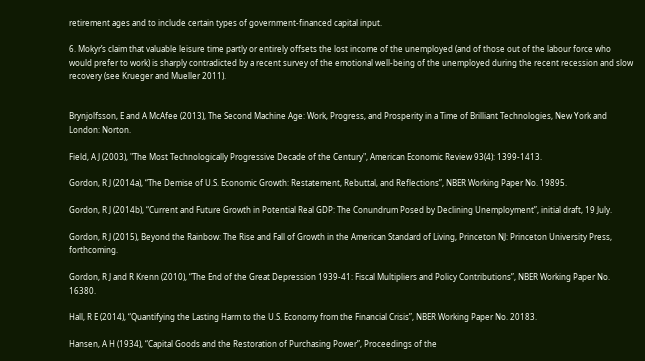retirement ages and to include certain types of government-financed capital input.

6. Mokyr’s claim that valuable leisure time partly or entirely offsets the lost income of the unemployed (and of those out of the labour force who would prefer to work) is sharply contradicted by a recent survey of the emotional well-being of the unemployed during the recent recession and slow recovery (see Krueger and Mueller 2011).


Brynjolfsson, E and A McAfee (2013), The Second Machine Age: Work, Progress, and Prosperity in a Time of Brilliant Technologies, New York and London: Norton.

Field, A J (2003), "The Most Technologically Progressive Decade of the Century", American Economic Review 93(4): 1399-1413.

Gordon, R J (2014a), “The Demise of U.S. Economic Growth: Restatement, Rebuttal, and Reflections”, NBER Working Paper No. 19895.

Gordon, R J (2014b), “Current and Future Growth in Potential Real GDP: The Conundrum Posed by Declining Unemployment”, initial draft, 19 July.

Gordon, R J (2015), Beyond the Rainbow: The Rise and Fall of Growth in the American Standard of Living, Princeton NJ: Princeton University Press, forthcoming.

Gordon, R J and R Krenn (2010), “The End of the Great Depression 1939-41: Fiscal Multipliers and Policy Contributions”, NBER Working Paper No. 16380.

Hall, R E (2014), “Quantifying the Lasting Harm to the U.S. Economy from the Financial Crisis”, NBER Working Paper No. 20183.

Hansen, A H (1934), “Capital Goods and the Restoration of Purchasing Power”, Proceedings of the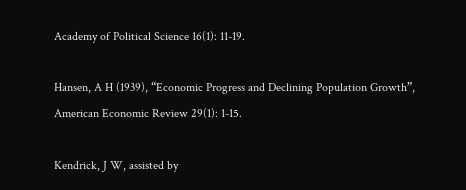Academy of Political Science 16(1): 11-19.

Hansen, A H (1939), “Economic Progress and Declining Population Growth”, American Economic Review 29(1): 1-15.

Kendrick, J W, assisted by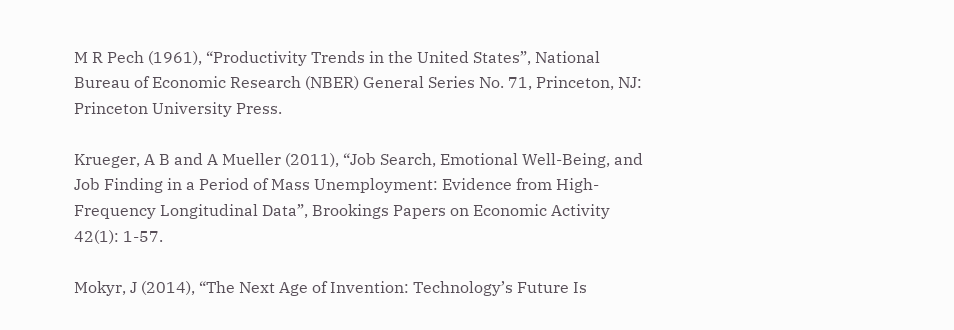M R Pech (1961), “Productivity Trends in the United States”, National Bureau of Economic Research (NBER) General Series No. 71, Princeton, NJ: Princeton University Press.

Krueger, A B and A Mueller (2011), “Job Search, Emotional Well-Being, and Job Finding in a Period of Mass Unemployment: Evidence from High-Frequency Longitudinal Data”, Brookings Papers on Economic Activity 42(1): 1-57.

Mokyr, J (2014), “The Next Age of Invention: Technology’s Future Is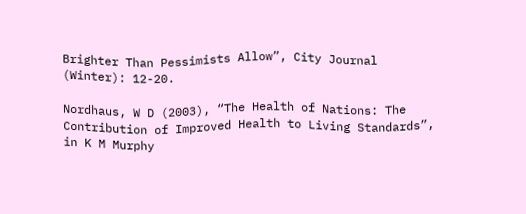Brighter Than Pessimists Allow”, City Journal (Winter): 12-20.

Nordhaus, W D (2003), “The Health of Nations: The Contribution of Improved Health to Living Standards”, in K M Murphy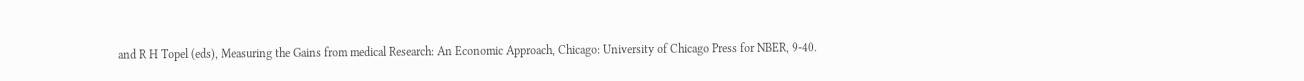and R H Topel (eds), Measuring the Gains from medical Research: An Economic Approach, Chicago: University of Chicago Press for NBER, 9-40.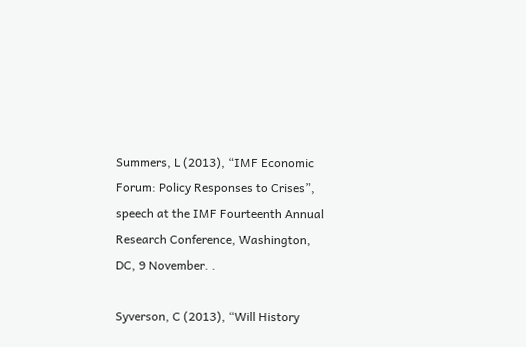Summers, L (2013), “IMF Economic Forum: Policy Responses to Crises”, speech at the IMF Fourteenth Annual Research Conference, Washington, DC, 9 November. .

Syverson, C (2013), “Will History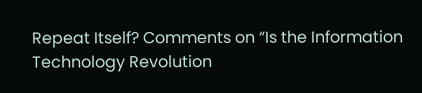Repeat Itself? Comments on “Is the Information Technology Revolution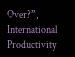Over?”, International Productivity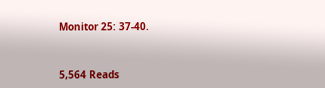Monitor 25: 37-40.


5,564 Reads